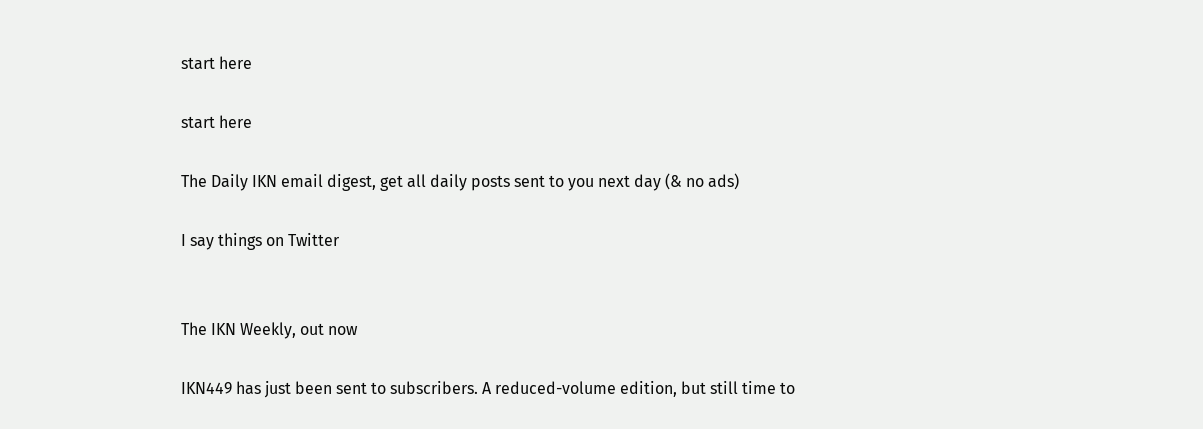start here

start here

The Daily IKN email digest, get all daily posts sent to you next day (& no ads)

I say things on Twitter


The IKN Weekly, out now

IKN449 has just been sent to subscribers. A reduced-volume edition, but still time to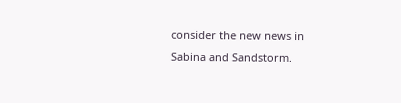consider the new news in Sabina and Sandstorm.